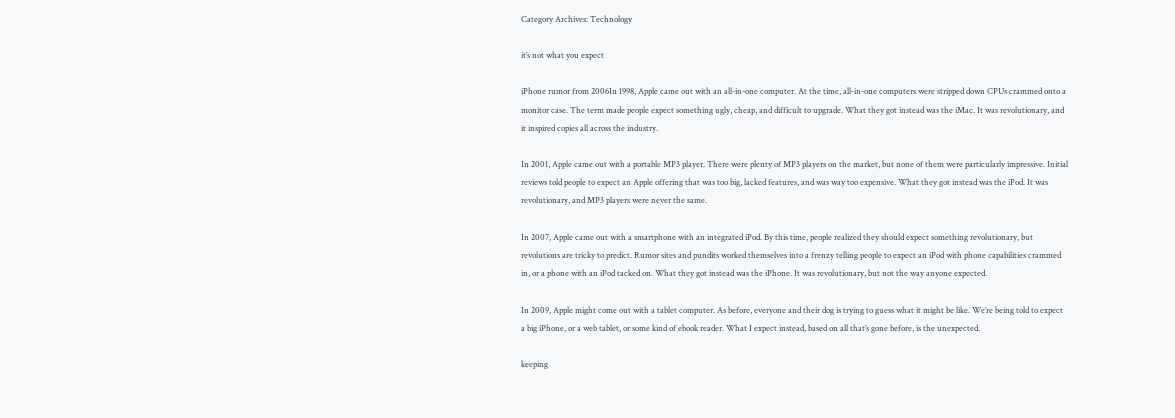Category Archives: Technology

it’s not what you expect

iPhone rumor from 2006In 1998, Apple came out with an all-in-one computer. At the time, all-in-one computers were stripped down CPUs crammed onto a monitor case. The term made people expect something ugly, cheap, and difficult to upgrade. What they got instead was the iMac. It was revolutionary, and it inspired copies all across the industry.

In 2001, Apple came out with a portable MP3 player. There were plenty of MP3 players on the market, but none of them were particularly impressive. Initial reviews told people to expect an Apple offering that was too big, lacked features, and was way too expensive. What they got instead was the iPod. It was revolutionary, and MP3 players were never the same.

In 2007, Apple came out with a smartphone with an integrated iPod. By this time, people realized they should expect something revolutionary, but revolutions are tricky to predict. Rumor sites and pundits worked themselves into a frenzy telling people to expect an iPod with phone capabilities crammed in, or a phone with an iPod tacked on. What they got instead was the iPhone. It was revolutionary, but not the way anyone expected.

In 2009, Apple might come out with a tablet computer. As before, everyone and their dog is trying to guess what it might be like. We’re being told to expect a big iPhone, or a web tablet, or some kind of ebook reader. What I expect instead, based on all that’s gone before, is the unexpected.

keeping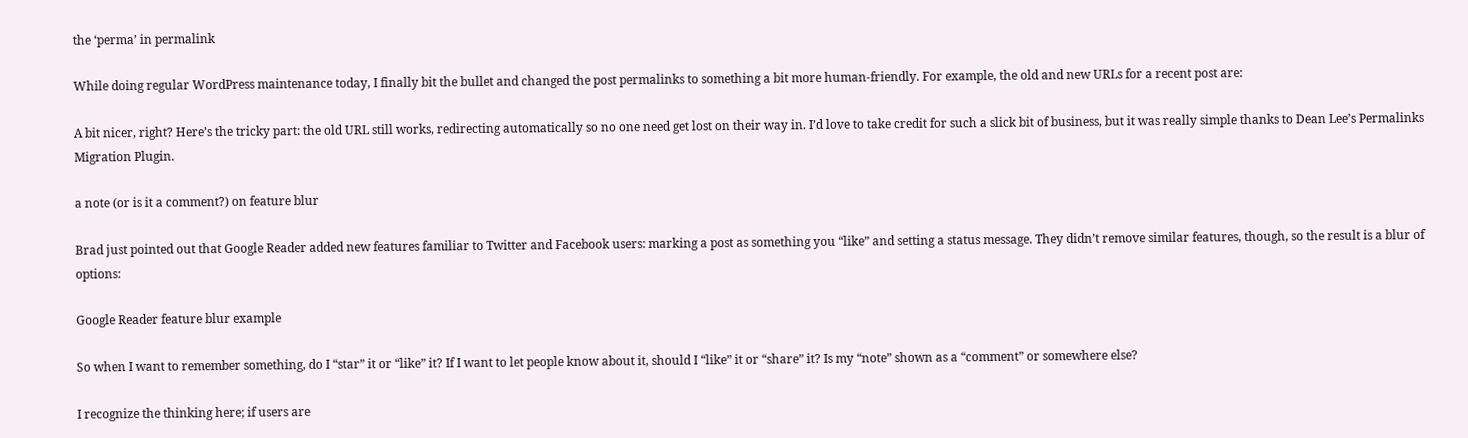the ‘perma’ in permalink

While doing regular WordPress maintenance today, I finally bit the bullet and changed the post permalinks to something a bit more human-friendly. For example, the old and new URLs for a recent post are:

A bit nicer, right? Here’s the tricky part: the old URL still works, redirecting automatically so no one need get lost on their way in. I’d love to take credit for such a slick bit of business, but it was really simple thanks to Dean Lee’s Permalinks Migration Plugin.

a note (or is it a comment?) on feature blur

Brad just pointed out that Google Reader added new features familiar to Twitter and Facebook users: marking a post as something you “like” and setting a status message. They didn’t remove similar features, though, so the result is a blur of options:

Google Reader feature blur example

So when I want to remember something, do I “star” it or “like” it? If I want to let people know about it, should I “like” it or “share” it? Is my “note” shown as a “comment” or somewhere else?

I recognize the thinking here; if users are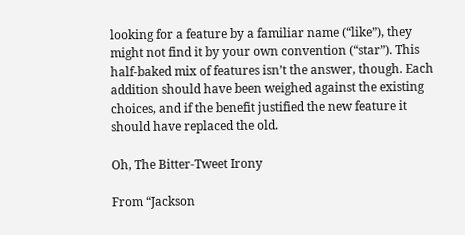looking for a feature by a familiar name (“like”), they might not find it by your own convention (“star”). This half-baked mix of features isn’t the answer, though. Each addition should have been weighed against the existing choices, and if the benefit justified the new feature it should have replaced the old.

Oh, The Bitter-Tweet Irony

From “Jackson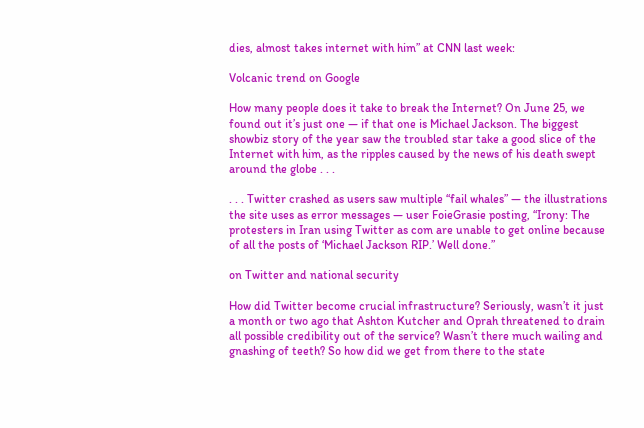dies, almost takes internet with him” at CNN last week:

Volcanic trend on Google

How many people does it take to break the Internet? On June 25, we found out it’s just one — if that one is Michael Jackson. The biggest showbiz story of the year saw the troubled star take a good slice of the Internet with him, as the ripples caused by the news of his death swept around the globe . . .

. . . Twitter crashed as users saw multiple “fail whales” — the illustrations the site uses as error messages — user FoieGrasie posting, “Irony: The protesters in Iran using Twitter as com are unable to get online because of all the posts of ‘Michael Jackson RIP.’ Well done.”

on Twitter and national security

How did Twitter become crucial infrastructure? Seriously, wasn’t it just a month or two ago that Ashton Kutcher and Oprah threatened to drain all possible credibility out of the service? Wasn’t there much wailing and gnashing of teeth? So how did we get from there to the state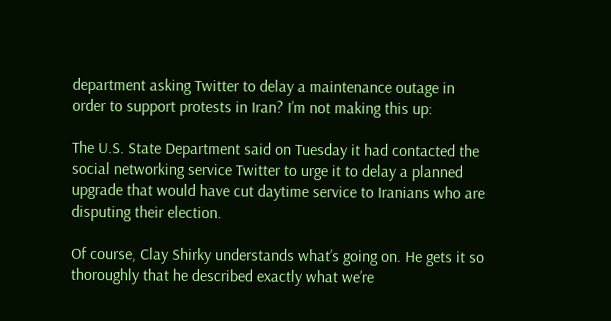department asking Twitter to delay a maintenance outage in order to support protests in Iran? I’m not making this up:

The U.S. State Department said on Tuesday it had contacted the social networking service Twitter to urge it to delay a planned upgrade that would have cut daytime service to Iranians who are disputing their election.

Of course, Clay Shirky understands what’s going on. He gets it so thoroughly that he described exactly what we’re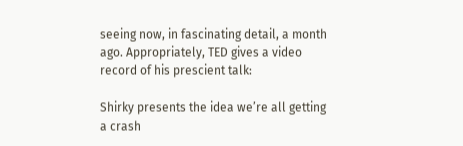seeing now, in fascinating detail, a month ago. Appropriately, TED gives a video record of his prescient talk:

Shirky presents the idea we’re all getting a crash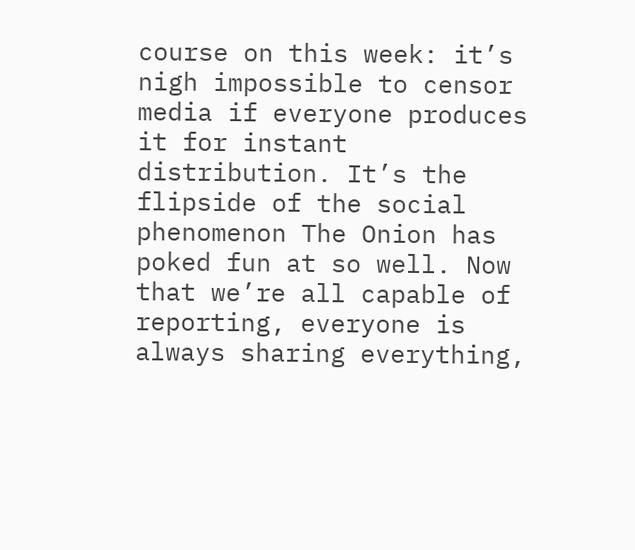course on this week: it’s nigh impossible to censor media if everyone produces it for instant distribution. It’s the flipside of the social phenomenon The Onion has poked fun at so well. Now that we’re all capable of reporting, everyone is always sharing everything,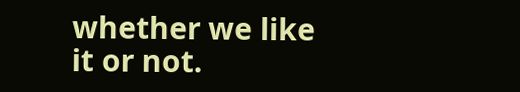whether we like it or not.